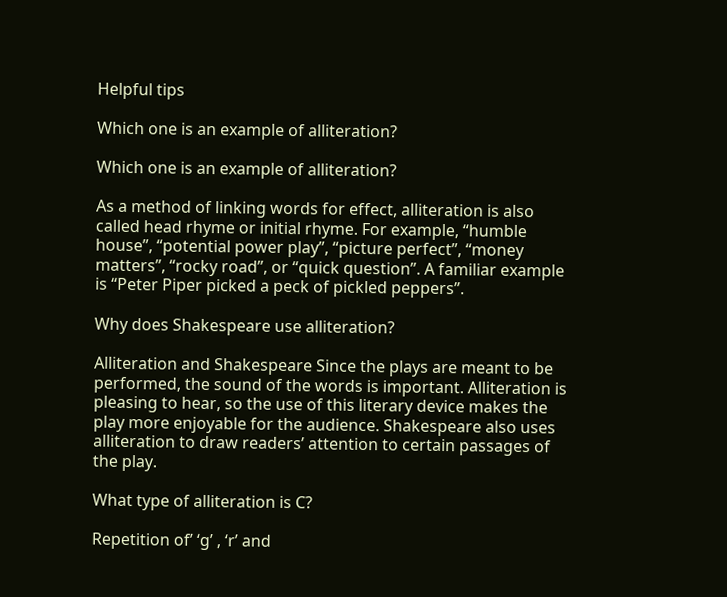Helpful tips

Which one is an example of alliteration?

Which one is an example of alliteration?

As a method of linking words for effect, alliteration is also called head rhyme or initial rhyme. For example, “humble house”, “potential power play”, “picture perfect”, “money matters”, “rocky road”, or “quick question”. A familiar example is “Peter Piper picked a peck of pickled peppers”.

Why does Shakespeare use alliteration?

Alliteration and Shakespeare Since the plays are meant to be performed, the sound of the words is important. Alliteration is pleasing to hear, so the use of this literary device makes the play more enjoyable for the audience. Shakespeare also uses alliteration to draw readers’ attention to certain passages of the play.

What type of alliteration is C?

Repetition of’ ‘g’ , ‘r’ and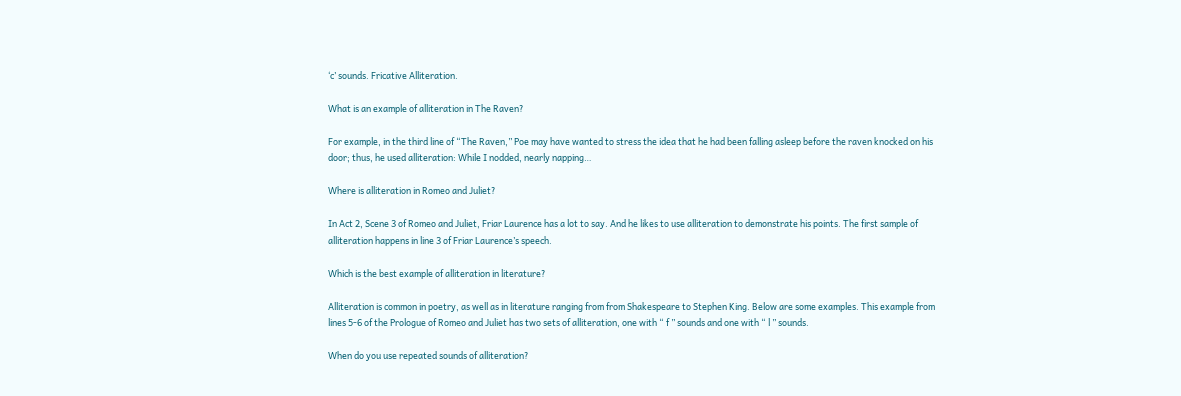‘c’ sounds. Fricative Alliteration.

What is an example of alliteration in The Raven?

For example, in the third line of “The Raven,” Poe may have wanted to stress the idea that he had been falling asleep before the raven knocked on his door; thus, he used alliteration: While I nodded, nearly napping…

Where is alliteration in Romeo and Juliet?

In Act 2, Scene 3 of Romeo and Juliet, Friar Laurence has a lot to say. And he likes to use alliteration to demonstrate his points. The first sample of alliteration happens in line 3 of Friar Laurence’s speech.

Which is the best example of alliteration in literature?

Alliteration is common in poetry, as well as in literature ranging from from Shakespeare to Stephen King. Below are some examples. This example from lines 5-6 of the Prologue of Romeo and Juliet has two sets of alliteration, one with “ f ” sounds and one with “ l ” sounds.

When do you use repeated sounds of alliteration?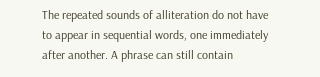The repeated sounds of alliteration do not have to appear in sequential words, one immediately after another. A phrase can still contain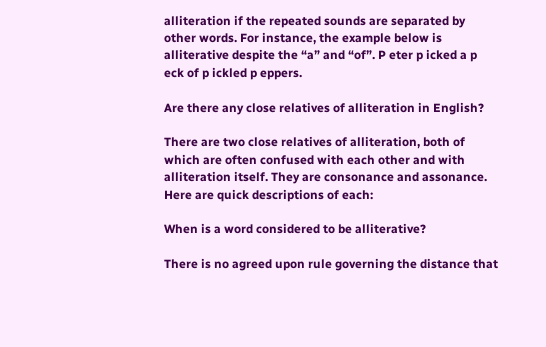alliteration if the repeated sounds are separated by other words. For instance, the example below is alliterative despite the “a” and “of”. P eter p icked a p eck of p ickled p eppers.

Are there any close relatives of alliteration in English?

There are two close relatives of alliteration, both of which are often confused with each other and with alliteration itself. They are consonance and assonance. Here are quick descriptions of each:

When is a word considered to be alliterative?

There is no agreed upon rule governing the distance that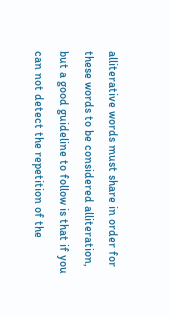alliterative words must share in order for these words to be considered alliteration, but a good guideline to follow is that if you can not detect the repetition of the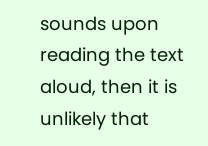sounds upon reading the text aloud, then it is unlikely that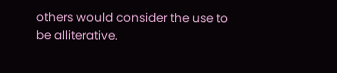others would consider the use to be alliterative.